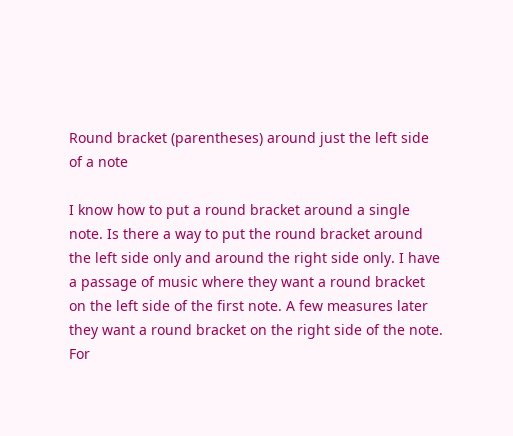Round bracket (parentheses) around just the left side of a note

I know how to put a round bracket around a single note. Is there a way to put the round bracket around the left side only and around the right side only. I have a passage of music where they want a round bracket on the left side of the first note. A few measures later they want a round bracket on the right side of the note. For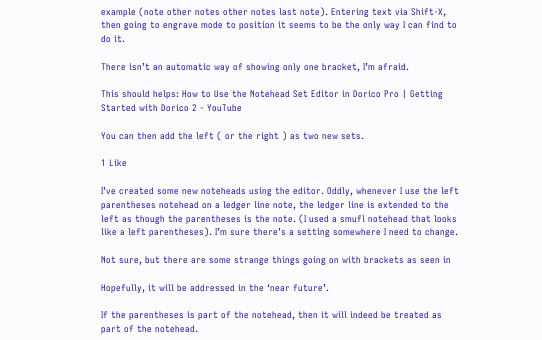example (note other notes other notes last note). Entering text via Shift-X, then going to engrave mode to position it seems to be the only way I can find to do it.

There isn’t an automatic way of showing only one bracket, I’m afraid.

This should helps: How to Use the Notehead Set Editor in Dorico Pro | Getting Started with Dorico 2 - YouTube

You can then add the left ( or the right ) as two new sets.

1 Like

I’ve created some new noteheads using the editor. Oddly, whenever I use the left parentheses notehead on a ledger line note, the ledger line is extended to the left as though the parentheses is the note. (I used a smufl notehead that looks like a left parentheses). I’m sure there’s a setting somewhere I need to change.

Not sure, but there are some strange things going on with brackets as seen in

Hopefully, it will be addressed in the ‘near future’.

If the parentheses is part of the notehead, then it will indeed be treated as part of the notehead.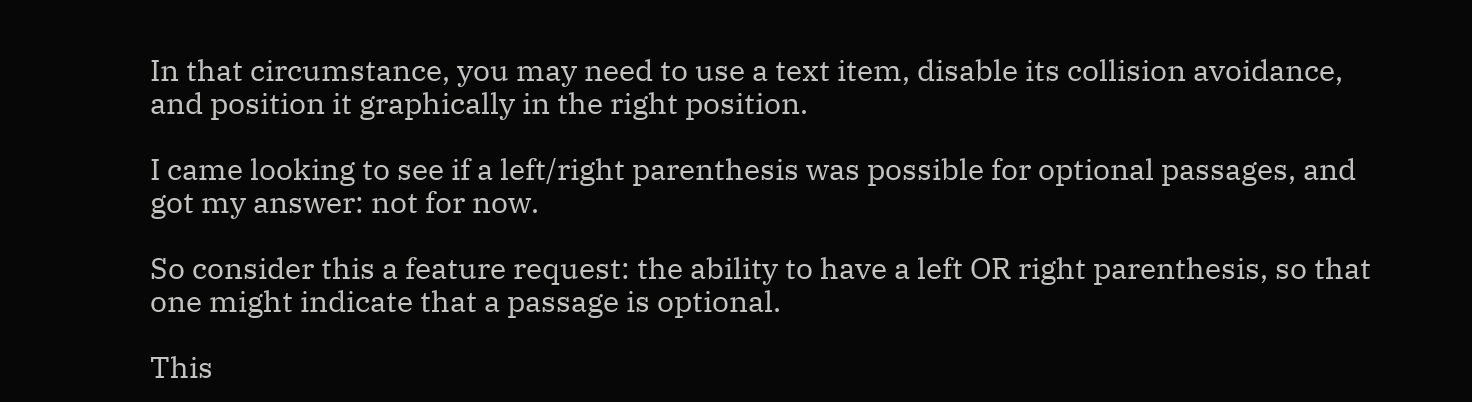In that circumstance, you may need to use a text item, disable its collision avoidance, and position it graphically in the right position.

I came looking to see if a left/right parenthesis was possible for optional passages, and got my answer: not for now.

So consider this a feature request: the ability to have a left OR right parenthesis, so that one might indicate that a passage is optional.

This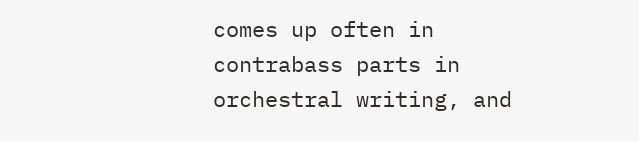comes up often in contrabass parts in orchestral writing, and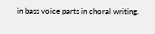in bass voice parts in choral writing.